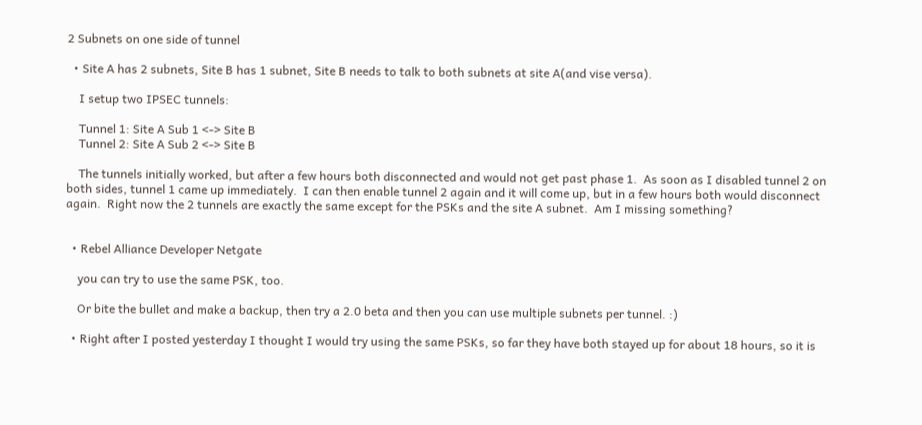2 Subnets on one side of tunnel

  • Site A has 2 subnets, Site B has 1 subnet, Site B needs to talk to both subnets at site A(and vise versa).

    I setup two IPSEC tunnels:

    Tunnel 1: Site A Sub 1 <-> Site B
    Tunnel 2: Site A Sub 2 <-> Site B

    The tunnels initially worked, but after a few hours both disconnected and would not get past phase 1.  As soon as I disabled tunnel 2 on both sides, tunnel 1 came up immediately.  I can then enable tunnel 2 again and it will come up, but in a few hours both would disconnect again.  Right now the 2 tunnels are exactly the same except for the PSKs and the site A subnet.  Am I missing something?


  • Rebel Alliance Developer Netgate

    you can try to use the same PSK, too.

    Or bite the bullet and make a backup, then try a 2.0 beta and then you can use multiple subnets per tunnel. :)

  • Right after I posted yesterday I thought I would try using the same PSKs, so far they have both stayed up for about 18 hours, so it is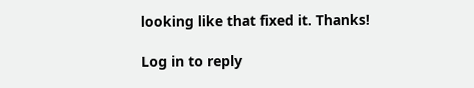looking like that fixed it. Thanks!

Log in to reply